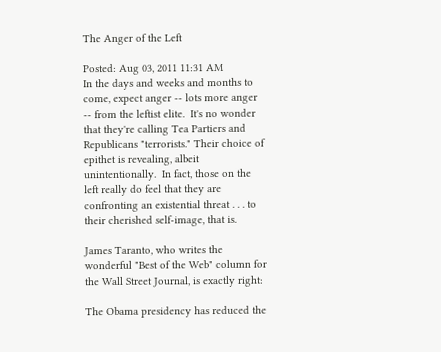The Anger of the Left

Posted: Aug 03, 2011 11:31 AM
In the days and weeks and months to come, expect anger -- lots more anger -- from the leftist elite.  It's no wonder that they're calling Tea Partiers and Republicans "terrorists." Their choice of epithet is revealing, albeit unintentionally.  In fact, those on the left really do feel that they are confronting an existential threat . . . to their cherished self-image, that is.

James Taranto, who writes the wonderful "Best of the Web" column for the Wall Street Journal, is exactly right:

The Obama presidency has reduced the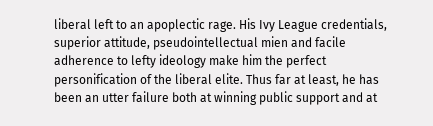liberal left to an apoplectic rage. His Ivy League credentials, superior attitude, pseudointellectual mien and facile adherence to lefty ideology make him the perfect personification of the liberal elite. Thus far at least, he has been an utter failure both at winning public support and at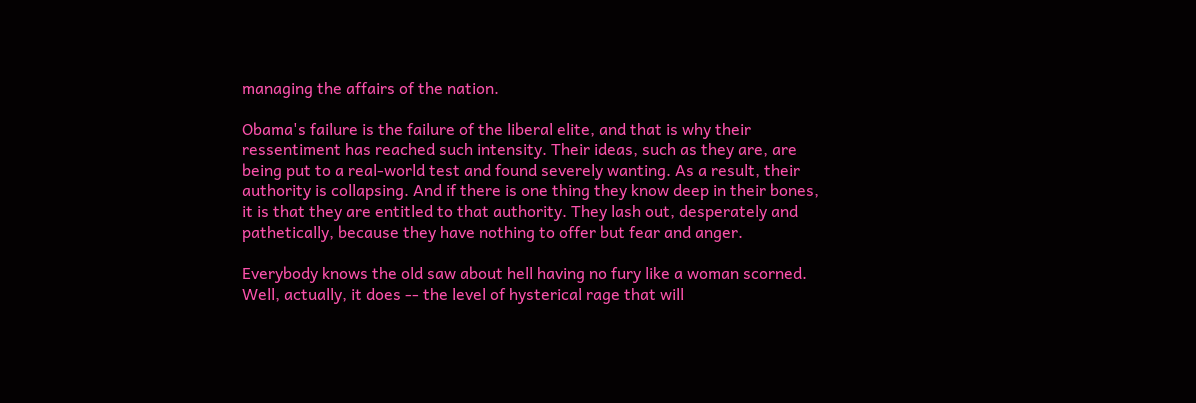managing the affairs of the nation.

Obama's failure is the failure of the liberal elite, and that is why their ressentiment has reached such intensity. Their ideas, such as they are, are being put to a real-world test and found severely wanting. As a result, their authority is collapsing. And if there is one thing they know deep in their bones, it is that they are entitled to that authority. They lash out, desperately and pathetically, because they have nothing to offer but fear and anger.

Everybody knows the old saw about hell having no fury like a woman scorned. Well, actually, it does -- the level of hysterical rage that will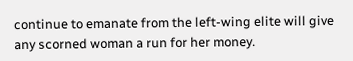continue to emanate from the left-wing elite will give any scorned woman a run for her money.